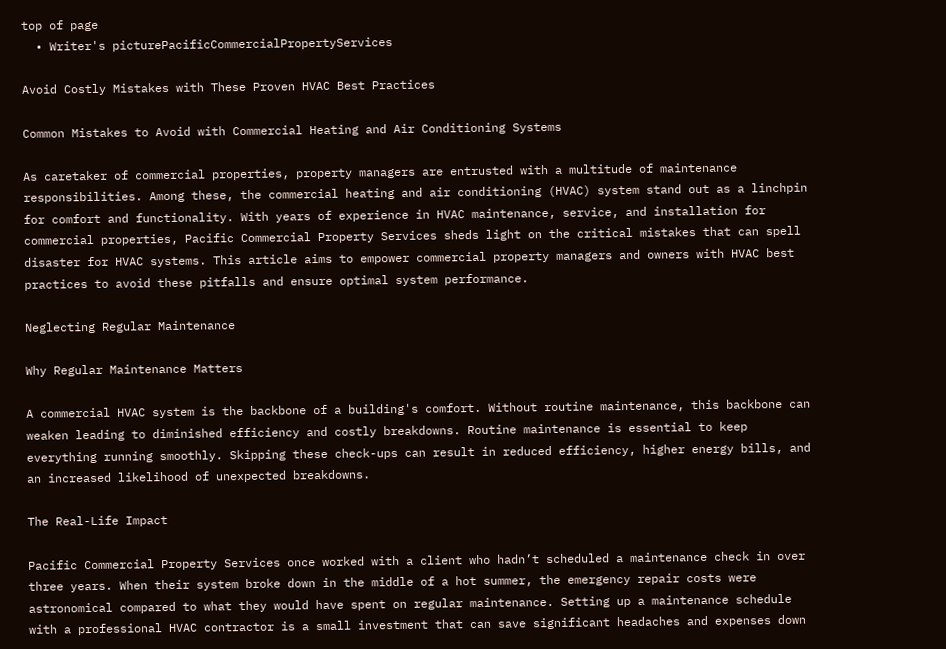top of page
  • Writer's picturePacificCommercialPropertyServices

Avoid Costly Mistakes with These Proven HVAC Best Practices

Common Mistakes to Avoid with Commercial Heating and Air Conditioning Systems

As caretaker of commercial properties, property managers are entrusted with a multitude of maintenance responsibilities. Among these, the commercial heating and air conditioning (HVAC) system stand out as a linchpin for comfort and functionality. With years of experience in HVAC maintenance, service, and installation for commercial properties, Pacific Commercial Property Services sheds light on the critical mistakes that can spell disaster for HVAC systems. This article aims to empower commercial property managers and owners with HVAC best practices to avoid these pitfalls and ensure optimal system performance.

Neglecting Regular Maintenance

Why Regular Maintenance Matters

A commercial HVAC system is the backbone of a building's comfort. Without routine maintenance, this backbone can weaken leading to diminished efficiency and costly breakdowns. Routine maintenance is essential to keep everything running smoothly. Skipping these check-ups can result in reduced efficiency, higher energy bills, and an increased likelihood of unexpected breakdowns.

The Real-Life Impact

Pacific Commercial Property Services once worked with a client who hadn’t scheduled a maintenance check in over three years. When their system broke down in the middle of a hot summer, the emergency repair costs were astronomical compared to what they would have spent on regular maintenance. Setting up a maintenance schedule with a professional HVAC contractor is a small investment that can save significant headaches and expenses down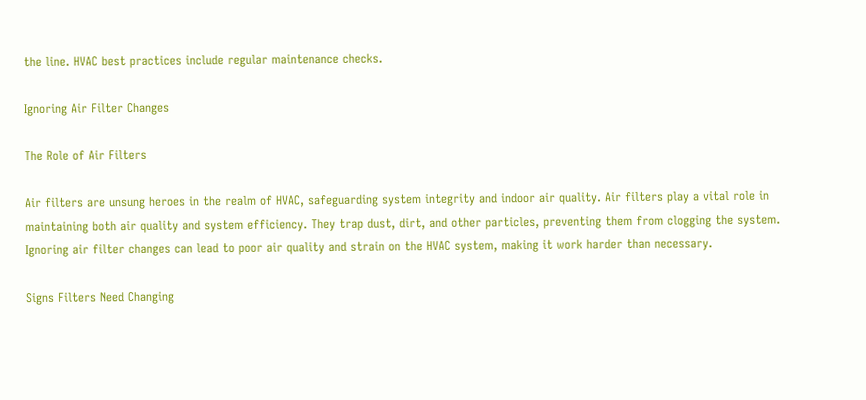the line. HVAC best practices include regular maintenance checks.

Ignoring Air Filter Changes

The Role of Air Filters

Air filters are unsung heroes in the realm of HVAC, safeguarding system integrity and indoor air quality. Air filters play a vital role in maintaining both air quality and system efficiency. They trap dust, dirt, and other particles, preventing them from clogging the system. Ignoring air filter changes can lead to poor air quality and strain on the HVAC system, making it work harder than necessary.

Signs Filters Need Changing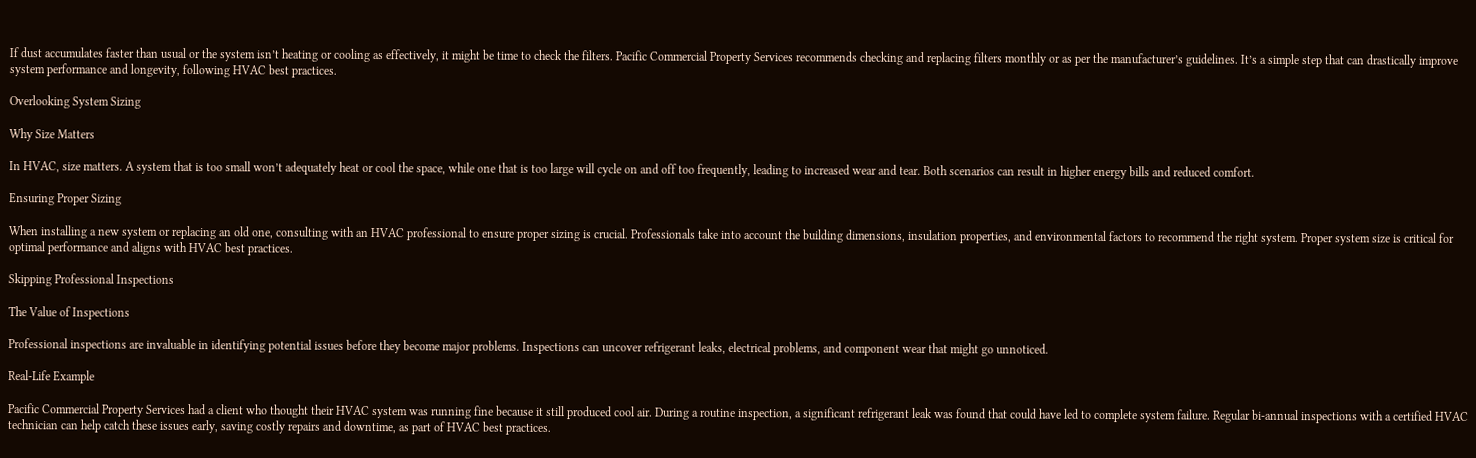If dust accumulates faster than usual or the system isn’t heating or cooling as effectively, it might be time to check the filters. Pacific Commercial Property Services recommends checking and replacing filters monthly or as per the manufacturer’s guidelines. It’s a simple step that can drastically improve system performance and longevity, following HVAC best practices.

Overlooking System Sizing

Why Size Matters

In HVAC, size matters. A system that is too small won’t adequately heat or cool the space, while one that is too large will cycle on and off too frequently, leading to increased wear and tear. Both scenarios can result in higher energy bills and reduced comfort.

Ensuring Proper Sizing

When installing a new system or replacing an old one, consulting with an HVAC professional to ensure proper sizing is crucial. Professionals take into account the building dimensions, insulation properties, and environmental factors to recommend the right system. Proper system size is critical for optimal performance and aligns with HVAC best practices.

Skipping Professional Inspections

The Value of Inspections

Professional inspections are invaluable in identifying potential issues before they become major problems. Inspections can uncover refrigerant leaks, electrical problems, and component wear that might go unnoticed.

Real-Life Example

Pacific Commercial Property Services had a client who thought their HVAC system was running fine because it still produced cool air. During a routine inspection, a significant refrigerant leak was found that could have led to complete system failure. Regular bi-annual inspections with a certified HVAC technician can help catch these issues early, saving costly repairs and downtime, as part of HVAC best practices.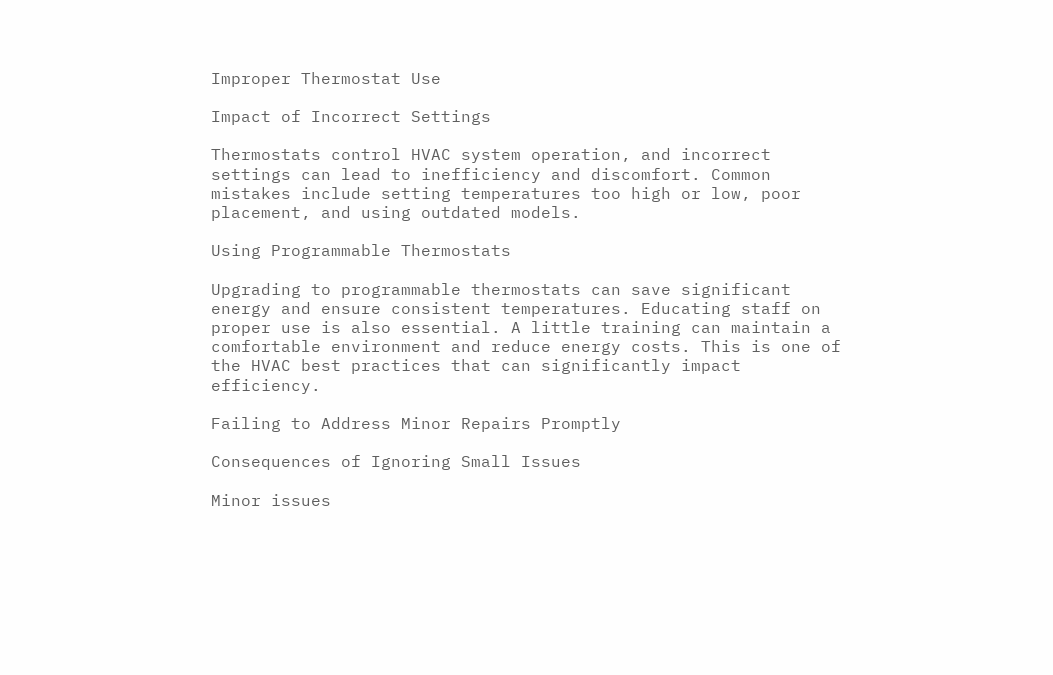Improper Thermostat Use

Impact of Incorrect Settings

Thermostats control HVAC system operation, and incorrect settings can lead to inefficiency and discomfort. Common mistakes include setting temperatures too high or low, poor placement, and using outdated models.

Using Programmable Thermostats

Upgrading to programmable thermostats can save significant energy and ensure consistent temperatures. Educating staff on proper use is also essential. A little training can maintain a comfortable environment and reduce energy costs. This is one of the HVAC best practices that can significantly impact efficiency.

Failing to Address Minor Repairs Promptly

Consequences of Ignoring Small Issues

Minor issues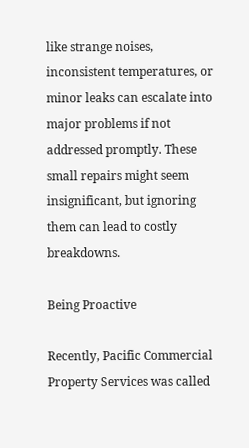like strange noises, inconsistent temperatures, or minor leaks can escalate into major problems if not addressed promptly. These small repairs might seem insignificant, but ignoring them can lead to costly breakdowns.

Being Proactive

Recently, Pacific Commercial Property Services was called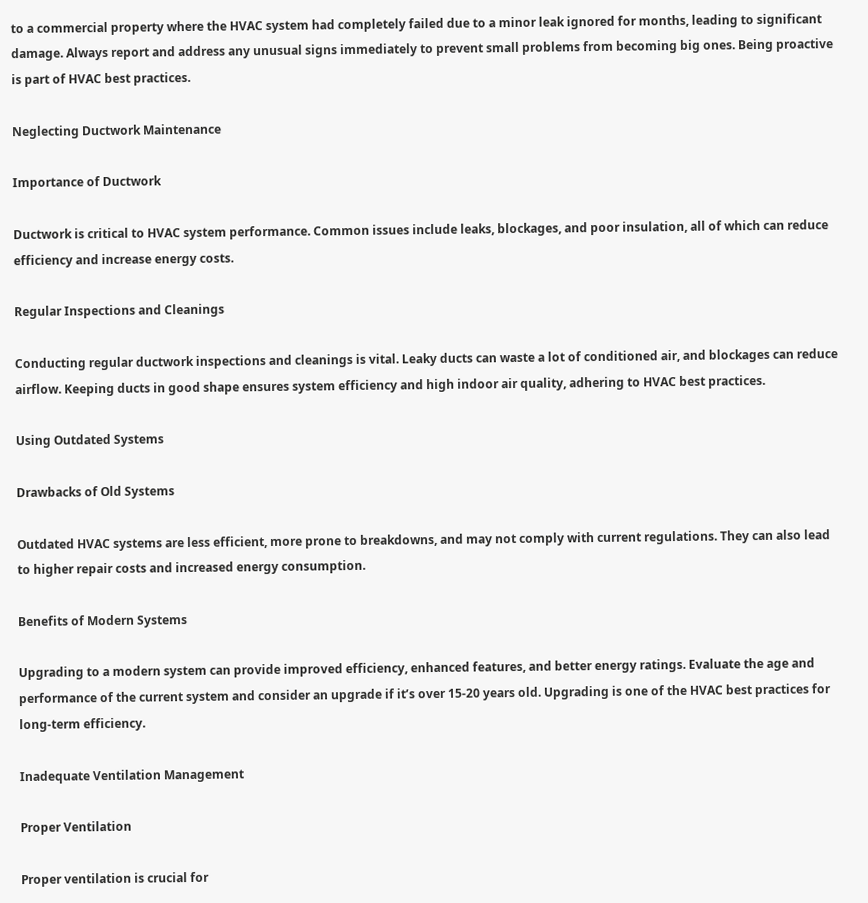to a commercial property where the HVAC system had completely failed due to a minor leak ignored for months, leading to significant damage. Always report and address any unusual signs immediately to prevent small problems from becoming big ones. Being proactive is part of HVAC best practices.

Neglecting Ductwork Maintenance

Importance of Ductwork

Ductwork is critical to HVAC system performance. Common issues include leaks, blockages, and poor insulation, all of which can reduce efficiency and increase energy costs.

Regular Inspections and Cleanings

Conducting regular ductwork inspections and cleanings is vital. Leaky ducts can waste a lot of conditioned air, and blockages can reduce airflow. Keeping ducts in good shape ensures system efficiency and high indoor air quality, adhering to HVAC best practices.

Using Outdated Systems

Drawbacks of Old Systems

Outdated HVAC systems are less efficient, more prone to breakdowns, and may not comply with current regulations. They can also lead to higher repair costs and increased energy consumption.

Benefits of Modern Systems

Upgrading to a modern system can provide improved efficiency, enhanced features, and better energy ratings. Evaluate the age and performance of the current system and consider an upgrade if it’s over 15-20 years old. Upgrading is one of the HVAC best practices for long-term efficiency.

Inadequate Ventilation Management

Proper Ventilation

Proper ventilation is crucial for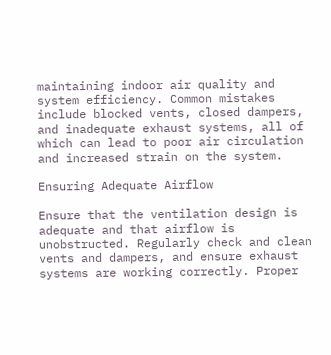maintaining indoor air quality and system efficiency. Common mistakes include blocked vents, closed dampers, and inadequate exhaust systems, all of which can lead to poor air circulation and increased strain on the system.

Ensuring Adequate Airflow

Ensure that the ventilation design is adequate and that airflow is unobstructed. Regularly check and clean vents and dampers, and ensure exhaust systems are working correctly. Proper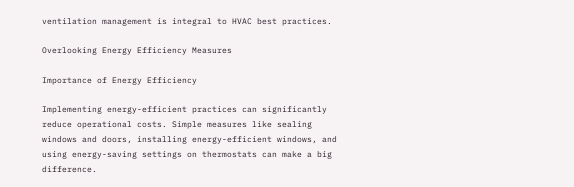ventilation management is integral to HVAC best practices.

Overlooking Energy Efficiency Measures

Importance of Energy Efficiency

Implementing energy-efficient practices can significantly reduce operational costs. Simple measures like sealing windows and doors, installing energy-efficient windows, and using energy-saving settings on thermostats can make a big difference.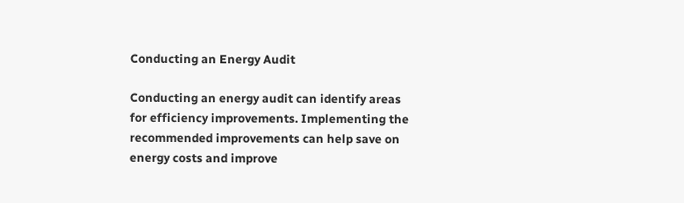Conducting an Energy Audit

Conducting an energy audit can identify areas for efficiency improvements. Implementing the recommended improvements can help save on energy costs and improve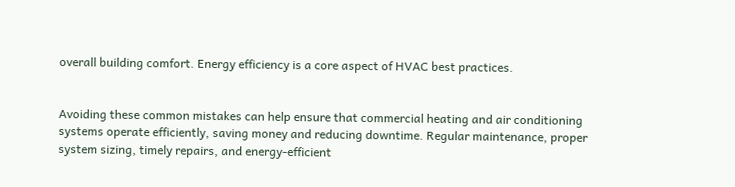overall building comfort. Energy efficiency is a core aspect of HVAC best practices.


Avoiding these common mistakes can help ensure that commercial heating and air conditioning systems operate efficiently, saving money and reducing downtime. Regular maintenance, proper system sizing, timely repairs, and energy-efficient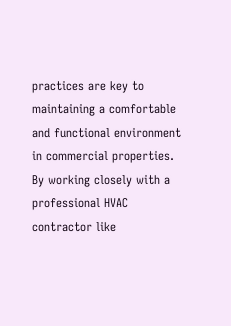practices are key to maintaining a comfortable and functional environment in commercial properties. By working closely with a professional HVAC contractor like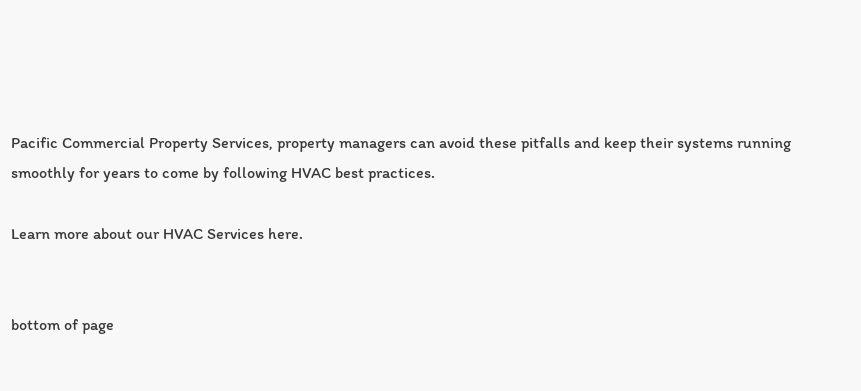Pacific Commercial Property Services, property managers can avoid these pitfalls and keep their systems running smoothly for years to come by following HVAC best practices.

Learn more about our HVAC Services here.


bottom of page